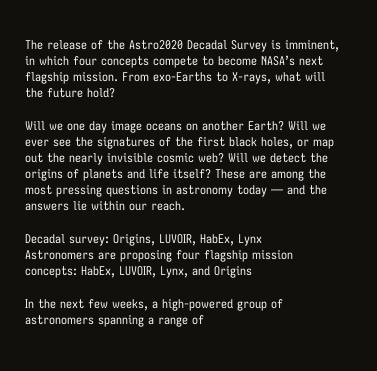The release of the Astro2020 Decadal Survey is imminent, in which four concepts compete to become NASA’s next flagship mission. From exo-Earths to X-rays, what will the future hold?

Will we one day image oceans on another Earth? Will we ever see the signatures of the first black holes, or map out the nearly invisible cosmic web? Will we detect the origins of planets and life itself? These are among the most pressing questions in astronomy today — and the answers lie within our reach.

Decadal survey: Origins, LUVOIR, HabEx, Lynx
Astronomers are proposing four flagship mission concepts: HabEx, LUVOIR, Lynx, and Origins

In the next few weeks, a high-powered group of astronomers spanning a range of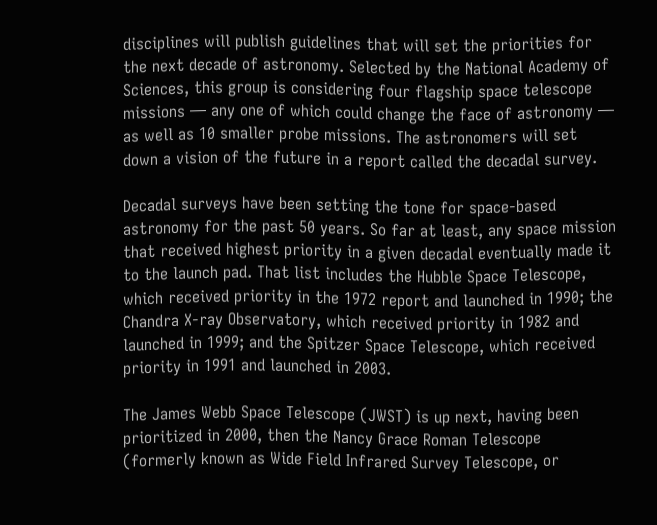disciplines will publish guidelines that will set the priorities for the next decade of astronomy. Selected by the National Academy of Sciences, this group is considering four flagship space telescope missions — any one of which could change the face of astronomy — as well as 10 smaller probe missions. The astronomers will set down a vision of the future in a report called the decadal survey.

Decadal surveys have been setting the tone for space-based astronomy for the past 50 years. So far at least, any space mission that received highest priority in a given decadal eventually made it to the launch pad. That list includes the Hubble Space Telescope, which received priority in the 1972 report and launched in 1990; the Chandra X-ray Observatory, which received priority in 1982 and launched in 1999; and the Spitzer Space Telescope, which received priority in 1991 and launched in 2003.

The James Webb Space Telescope (JWST) is up next, having been prioritized in 2000, then the Nancy Grace Roman Telescope (formerly known as Wide Field Infrared Survey Telescope, or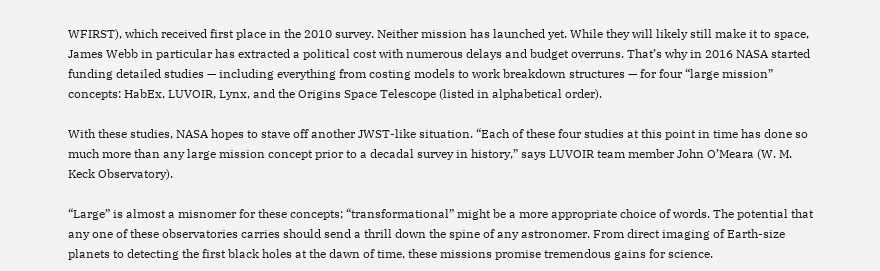WFIRST), which received first place in the 2010 survey. Neither mission has launched yet. While they will likely still make it to space, James Webb in particular has extracted a political cost with numerous delays and budget overruns. That’s why in 2016 NASA started funding detailed studies — including everything from costing models to work breakdown structures — for four “large mission” concepts: HabEx, LUVOIR, Lynx, and the Origins Space Telescope (listed in alphabetical order).

With these studies, NASA hopes to stave off another JWST-like situation. “Each of these four studies at this point in time has done so much more than any large mission concept prior to a decadal survey in history,” says LUVOIR team member John O’Meara (W. M. Keck Observatory).

“Large” is almost a misnomer for these concepts; “transformational” might be a more appropriate choice of words. The potential that any one of these observatories carries should send a thrill down the spine of any astronomer. From direct imaging of Earth-size planets to detecting the first black holes at the dawn of time, these missions promise tremendous gains for science.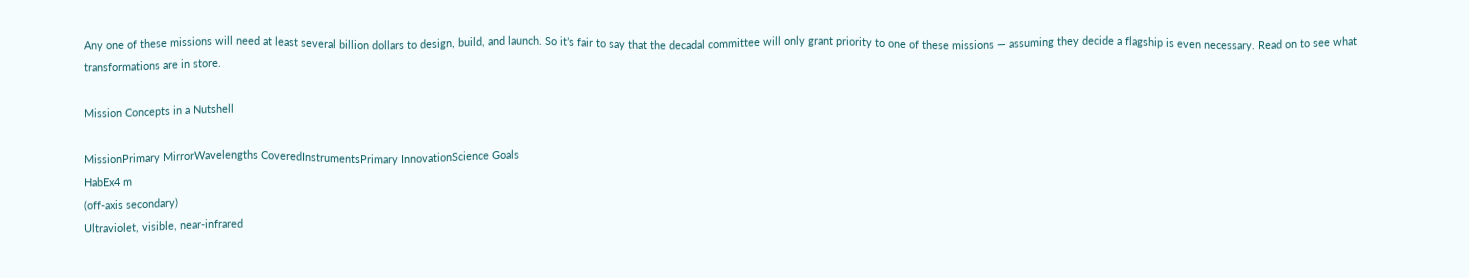Any one of these missions will need at least several billion dollars to design, build, and launch. So it’s fair to say that the decadal committee will only grant priority to one of these missions — assuming they decide a flagship is even necessary. Read on to see what transformations are in store.

Mission Concepts in a Nutshell

MissionPrimary MirrorWavelengths CoveredInstrumentsPrimary InnovationScience Goals
HabEx4 m
(off-axis secondary)
Ultraviolet, visible, near-infrared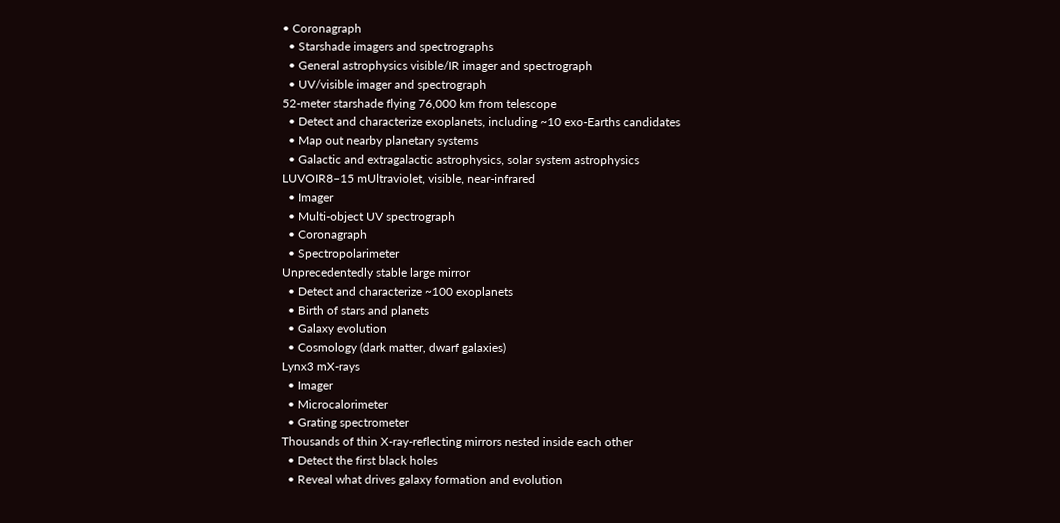• Coronagraph
  • Starshade imagers and spectrographs
  • General astrophysics visible/IR imager and spectrograph
  • UV/visible imager and spectrograph
52-meter starshade flying 76,000 km from telescope
  • Detect and characterize exoplanets, including ~10 exo-Earths candidates
  • Map out nearby planetary systems
  • Galactic and extragalactic astrophysics, solar system astrophysics
LUVOIR8–15 mUltraviolet, visible, near-infrared
  • Imager
  • Multi-object UV spectrograph
  • Coronagraph
  • Spectropolarimeter
Unprecedentedly stable large mirror
  • Detect and characterize ~100 exoplanets
  • Birth of stars and planets
  • Galaxy evolution
  • Cosmology (dark matter, dwarf galaxies)
Lynx3 mX-rays
  • Imager
  • Microcalorimeter
  • Grating spectrometer
Thousands of thin X-ray-reflecting mirrors nested inside each other
  • Detect the first black holes
  • Reveal what drives galaxy formation and evolution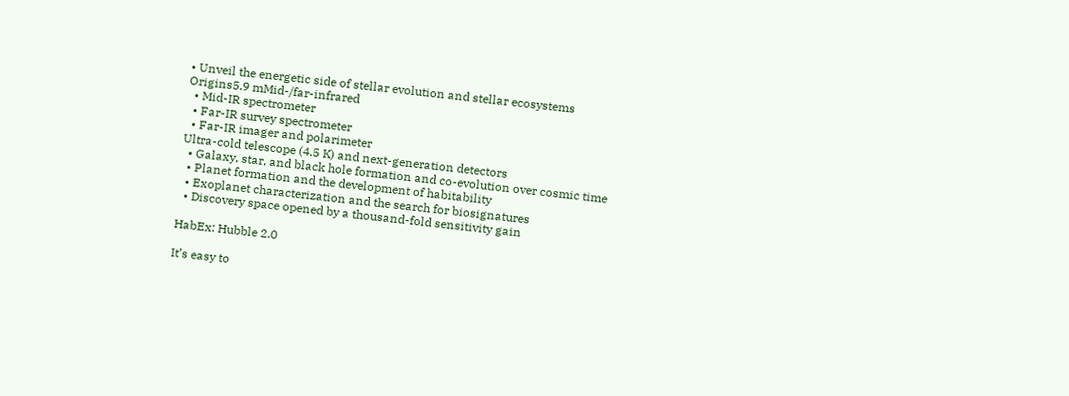• Unveil the energetic side of stellar evolution and stellar ecosystems
Origins5.9 mMid-/far-infrared
  • Mid-IR spectrometer
  • Far-IR survey spectrometer
  • Far-IR imager and polarimeter
Ultra-cold telescope (4.5 K) and next-generation detectors
  • Galaxy, star, and black hole formation and co-evolution over cosmic time
  • Planet formation and the development of habitability
  • Exoplanet characterization and the search for biosignatures
  • Discovery space opened by a thousand-fold sensitivity gain

HabEx: Hubble 2.0

It’s easy to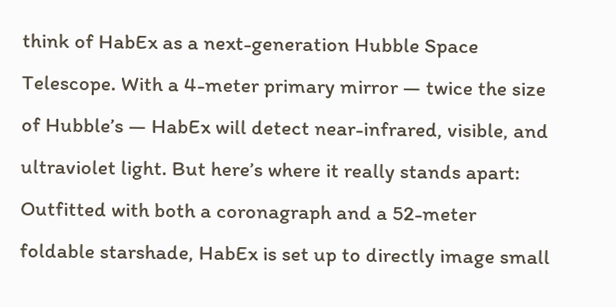think of HabEx as a next-generation Hubble Space Telescope. With a 4-meter primary mirror — twice the size of Hubble’s — HabEx will detect near-infrared, visible, and ultraviolet light. But here’s where it really stands apart: Outfitted with both a coronagraph and a 52-meter foldable starshade, HabEx is set up to directly image small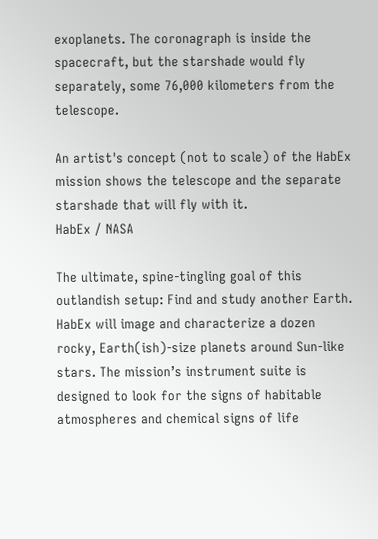exoplanets. The coronagraph is inside the spacecraft, but the starshade would fly separately, some 76,000 kilometers from the telescope.

An artist's concept (not to scale) of the HabEx mission shows the telescope and the separate starshade that will fly with it.
HabEx / NASA

The ultimate, spine-tingling goal of this outlandish setup: Find and study another Earth. HabEx will image and characterize a dozen rocky, Earth(ish)-size planets around Sun-like stars. The mission’s instrument suite is designed to look for the signs of habitable atmospheres and chemical signs of life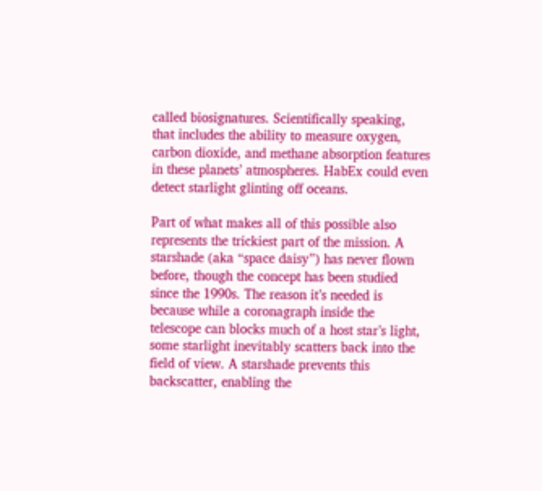called biosignatures. Scientifically speaking, that includes the ability to measure oxygen, carbon dioxide, and methane absorption features in these planets’ atmospheres. HabEx could even detect starlight glinting off oceans.

Part of what makes all of this possible also represents the trickiest part of the mission. A starshade (aka “space daisy”) has never flown before, though the concept has been studied since the 1990s. The reason it’s needed is because while a coronagraph inside the telescope can blocks much of a host star’s light, some starlight inevitably scatters back into the field of view. A starshade prevents this backscatter, enabling the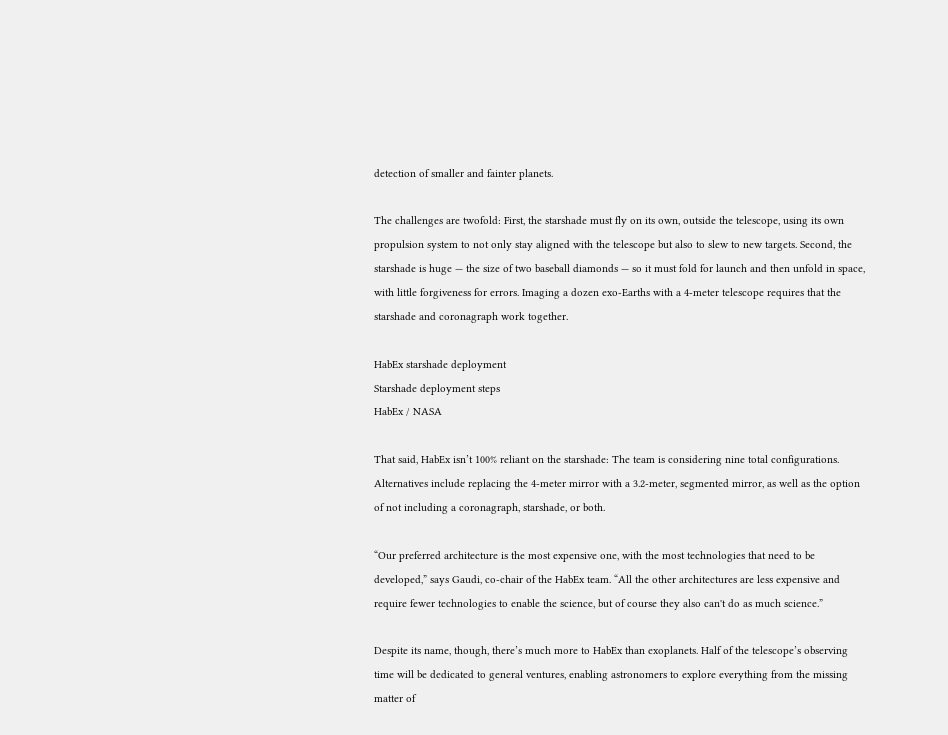detection of smaller and fainter planets.

The challenges are twofold: First, the starshade must fly on its own, outside the telescope, using its own propulsion system to not only stay aligned with the telescope but also to slew to new targets. Second, the starshade is huge — the size of two baseball diamonds — so it must fold for launch and then unfold in space, with little forgiveness for errors. Imaging a dozen exo-Earths with a 4-meter telescope requires that the starshade and coronagraph work together.

HabEx starshade deployment
Starshade deployment steps
HabEx / NASA

That said, HabEx isn’t 100% reliant on the starshade: The team is considering nine total configurations. Alternatives include replacing the 4-meter mirror with a 3.2-meter, segmented mirror, as well as the option of not including a coronagraph, starshade, or both.

“Our preferred architecture is the most expensive one, with the most technologies that need to be developed,” says Gaudi, co-chair of the HabEx team. “All the other architectures are less expensive and require fewer technologies to enable the science, but of course they also can't do as much science.”

Despite its name, though, there’s much more to HabEx than exoplanets. Half of the telescope’s observing time will be dedicated to general ventures, enabling astronomers to explore everything from the missing matter of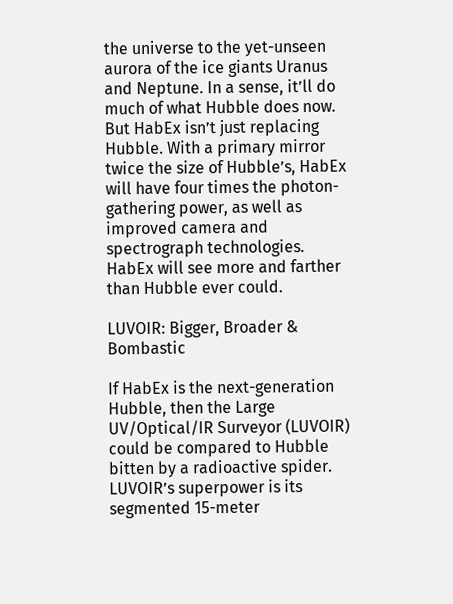the universe to the yet-unseen aurora of the ice giants Uranus and Neptune. In a sense, it’ll do much of what Hubble does now. But HabEx isn’t just replacing Hubble. With a primary mirror twice the size of Hubble’s, HabEx will have four times the photon-gathering power, as well as improved camera and spectrograph technologies. HabEx will see more and farther than Hubble ever could.

LUVOIR: Bigger, Broader & Bombastic

If HabEx is the next-generation Hubble, then the Large UV/Optical/IR Surveyor (LUVOIR) could be compared to Hubble bitten by a radioactive spider. LUVOIR’s superpower is its segmented 15-meter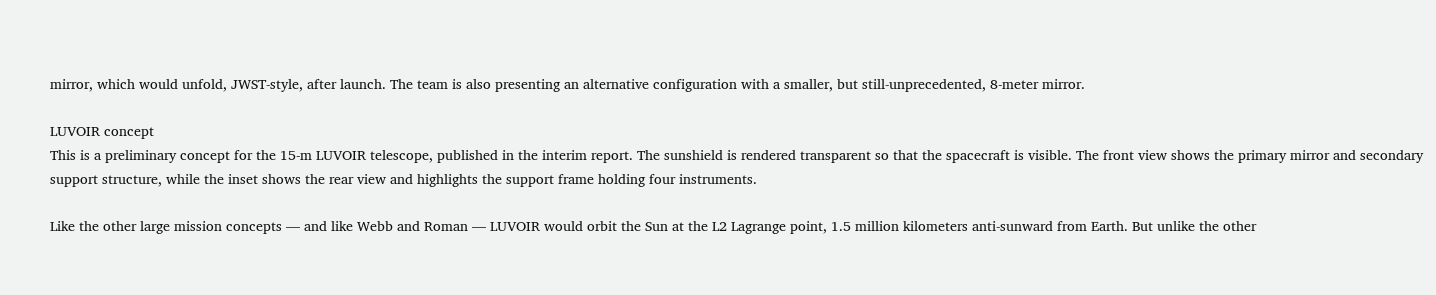mirror, which would unfold, JWST-style, after launch. The team is also presenting an alternative configuration with a smaller, but still-unprecedented, 8-meter mirror.

LUVOIR concept
This is a preliminary concept for the 15-m LUVOIR telescope, published in the interim report. The sunshield is rendered transparent so that the spacecraft is visible. The front view shows the primary mirror and secondary support structure, while the inset shows the rear view and highlights the support frame holding four instruments.

Like the other large mission concepts — and like Webb and Roman — LUVOIR would orbit the Sun at the L2 Lagrange point, 1.5 million kilometers anti-sunward from Earth. But unlike the other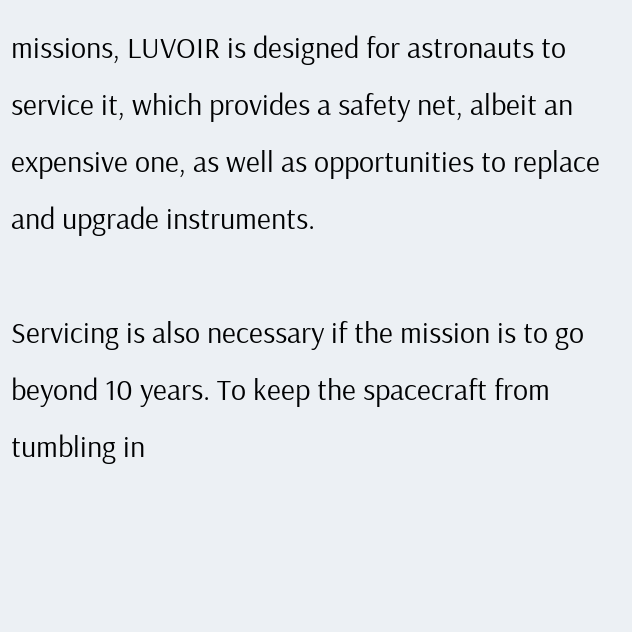missions, LUVOIR is designed for astronauts to service it, which provides a safety net, albeit an expensive one, as well as opportunities to replace and upgrade instruments.

Servicing is also necessary if the mission is to go beyond 10 years. To keep the spacecraft from tumbling in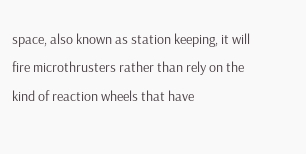space, also known as station keeping, it will fire microthrusters rather than rely on the kind of reaction wheels that have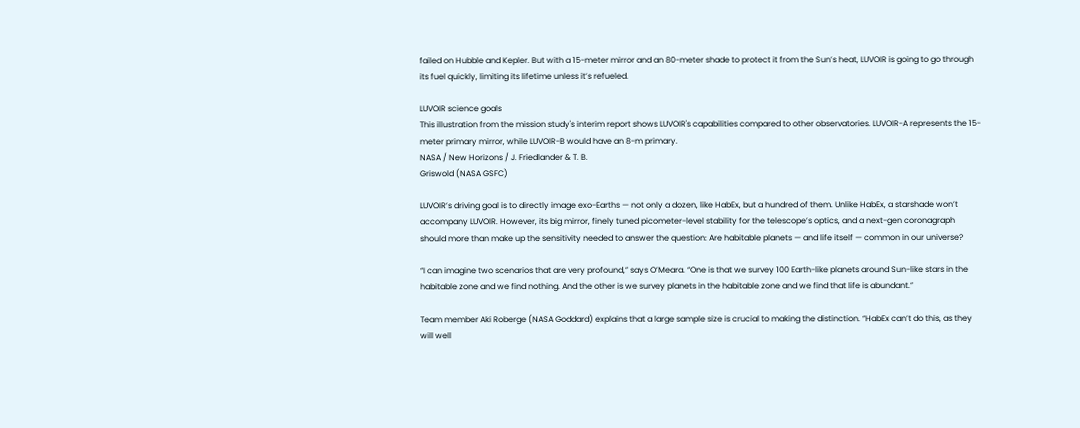failed on Hubble and Kepler. But with a 15-meter mirror and an 80-meter shade to protect it from the Sun’s heat, LUVOIR is going to go through its fuel quickly, limiting its lifetime unless it’s refueled.

LUVOIR science goals
This illustration from the mission study's interim report shows LUVOIR's capabilities compared to other observatories. LUVOIR-A represents the 15-meter primary mirror, while LUVOIR-B would have an 8-m primary.
NASA / New Horizons / J. Friedlander & T. B.
Griswold (NASA GSFC)

LUVOIR’s driving goal is to directly image exo-Earths — not only a dozen, like HabEx, but a hundred of them. Unlike HabEx, a starshade won’t accompany LUVOIR. However, its big mirror, finely tuned picometer-level stability for the telescope’s optics, and a next-gen coronagraph should more than make up the sensitivity needed to answer the question: Are habitable planets — and life itself — common in our universe?

“I can imagine two scenarios that are very profound,” says O’Meara. “One is that we survey 100 Earth-like planets around Sun-like stars in the habitable zone and we find nothing. And the other is we survey planets in the habitable zone and we find that life is abundant.”

Team member Aki Roberge (NASA Goddard) explains that a large sample size is crucial to making the distinction. “HabEx can’t do this, as they will well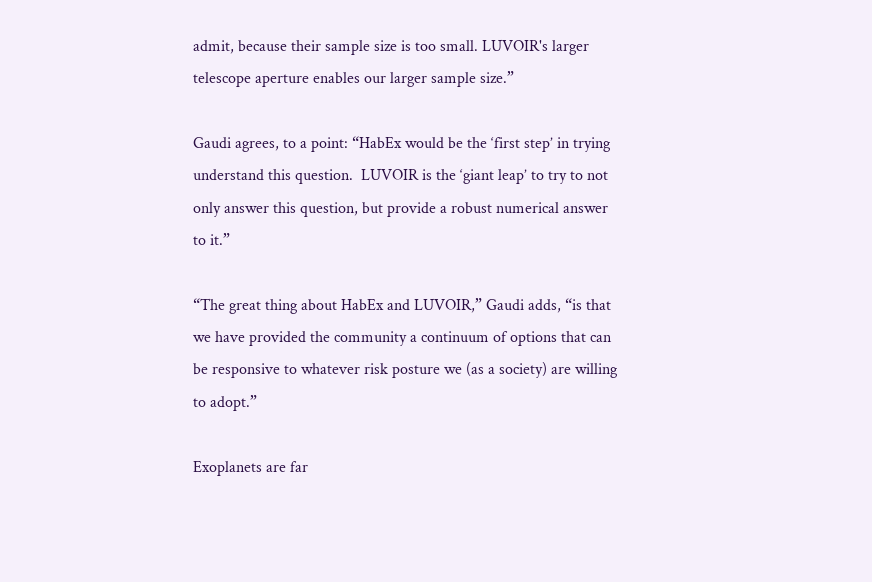admit, because their sample size is too small. LUVOIR's larger telescope aperture enables our larger sample size.”

Gaudi agrees, to a point: “HabEx would be the ‘first step’ in trying understand this question.  LUVOIR is the ‘giant leap’ to try to not only answer this question, but provide a robust numerical answer to it.”

“The great thing about HabEx and LUVOIR,” Gaudi adds, “is that we have provided the community a continuum of options that can be responsive to whatever risk posture we (as a society) are willing to adopt.”

Exoplanets are far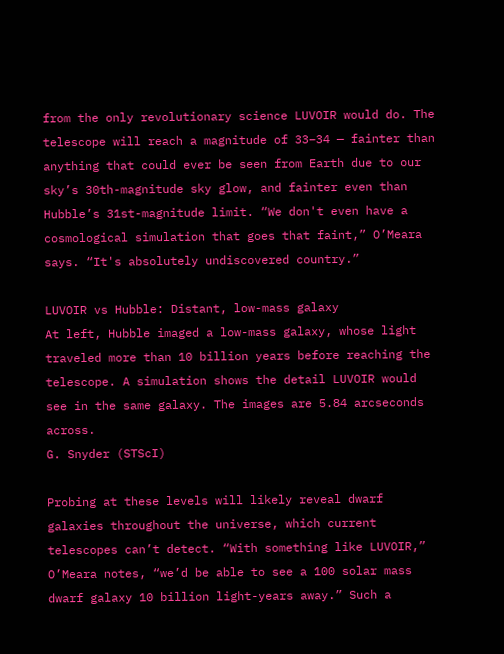from the only revolutionary science LUVOIR would do. The telescope will reach a magnitude of 33–34 — fainter than anything that could ever be seen from Earth due to our sky’s 30th-magnitude sky glow, and fainter even than Hubble’s 31st-magnitude limit. “We don't even have a cosmological simulation that goes that faint,” O’Meara says. “It's absolutely undiscovered country.”

LUVOIR vs Hubble: Distant, low-mass galaxy
At left, Hubble imaged a low-mass galaxy, whose light traveled more than 10 billion years before reaching the telescope. A simulation shows the detail LUVOIR would see in the same galaxy. The images are 5.84 arcseconds across.
G. Snyder (STScI)

Probing at these levels will likely reveal dwarf galaxies throughout the universe, which current telescopes can’t detect. “With something like LUVOIR,” O’Meara notes, “we’d be able to see a 100 solar mass dwarf galaxy 10 billion light-years away.” Such a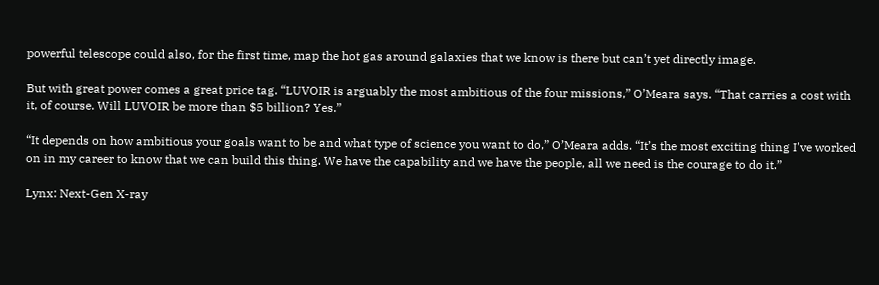powerful telescope could also, for the first time, map the hot gas around galaxies that we know is there but can’t yet directly image.

But with great power comes a great price tag. “LUVOIR is arguably the most ambitious of the four missions,” O’Meara says. “That carries a cost with it, of course. Will LUVOIR be more than $5 billion? Yes.”

“It depends on how ambitious your goals want to be and what type of science you want to do,” O’Meara adds. “It’s the most exciting thing I've worked on in my career to know that we can build this thing. We have the capability and we have the people, all we need is the courage to do it.”

Lynx: Next-Gen X-ray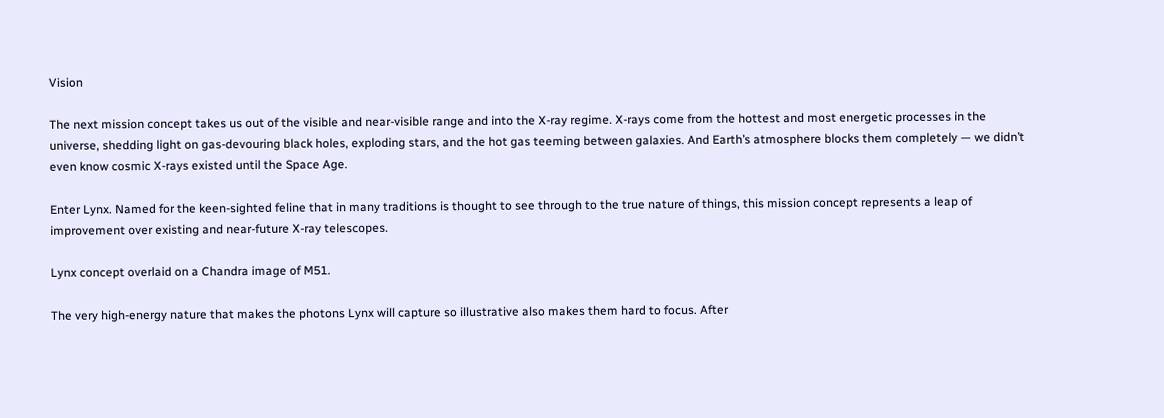Vision

The next mission concept takes us out of the visible and near-visible range and into the X-ray regime. X-rays come from the hottest and most energetic processes in the universe, shedding light on gas-devouring black holes, exploding stars, and the hot gas teeming between galaxies. And Earth’s atmosphere blocks them completely — we didn’t even know cosmic X-rays existed until the Space Age.

Enter Lynx. Named for the keen-sighted feline that in many traditions is thought to see through to the true nature of things, this mission concept represents a leap of improvement over existing and near-future X-ray telescopes.

Lynx concept overlaid on a Chandra image of M51.

The very high-energy nature that makes the photons Lynx will capture so illustrative also makes them hard to focus. After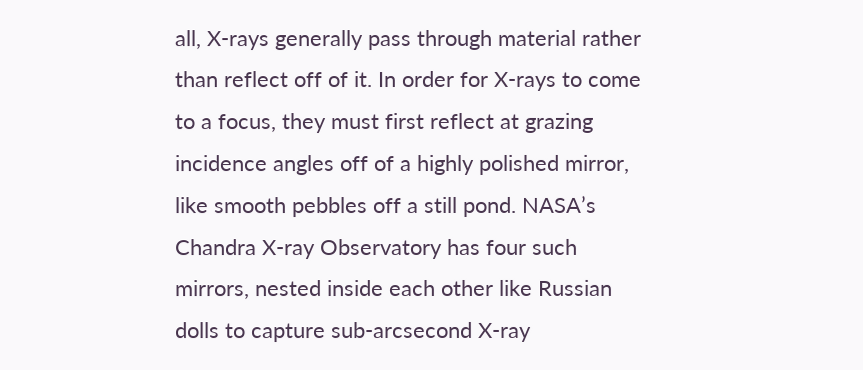all, X-rays generally pass through material rather than reflect off of it. In order for X-rays to come to a focus, they must first reflect at grazing incidence angles off of a highly polished mirror, like smooth pebbles off a still pond. NASA’s Chandra X-ray Observatory has four such mirrors, nested inside each other like Russian dolls to capture sub-arcsecond X-ray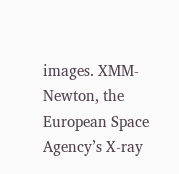images. XMM-Newton, the European Space Agency’s X-ray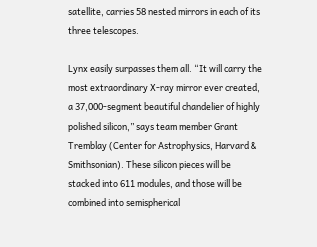satellite, carries 58 nested mirrors in each of its three telescopes.

Lynx easily surpasses them all. “It will carry the most extraordinary X-ray mirror ever created, a 37,000-segment beautiful chandelier of highly polished silicon,” says team member Grant Tremblay (Center for Astrophysics, Harvard & Smithsonian). These silicon pieces will be stacked into 611 modules, and those will be combined into semispherical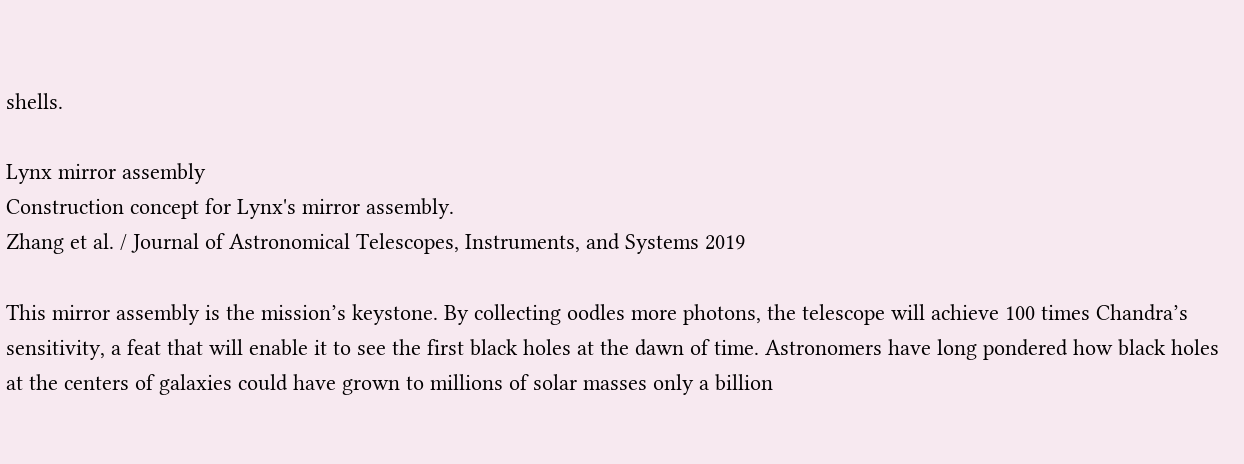shells.

Lynx mirror assembly
Construction concept for Lynx's mirror assembly.
Zhang et al. / Journal of Astronomical Telescopes, Instruments, and Systems 2019

This mirror assembly is the mission’s keystone. By collecting oodles more photons, the telescope will achieve 100 times Chandra’s sensitivity, a feat that will enable it to see the first black holes at the dawn of time. Astronomers have long pondered how black holes at the centers of galaxies could have grown to millions of solar masses only a billion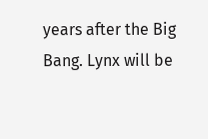years after the Big Bang. Lynx will be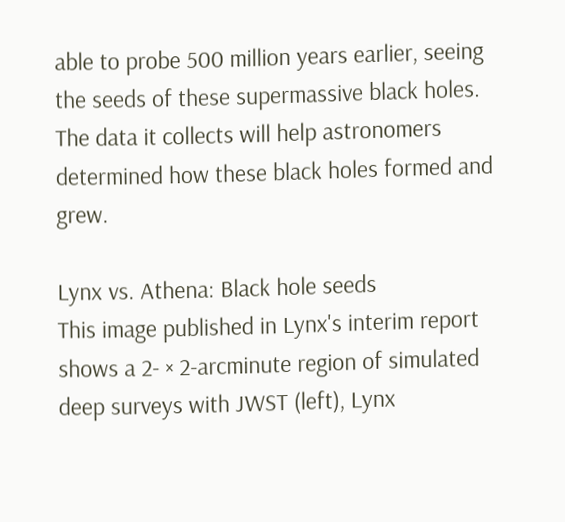able to probe 500 million years earlier, seeing the seeds of these supermassive black holes. The data it collects will help astronomers determined how these black holes formed and grew.

Lynx vs. Athena: Black hole seeds
This image published in Lynx's interim report shows a 2- × 2-arcminute region of simulated deep surveys with JWST (left), Lynx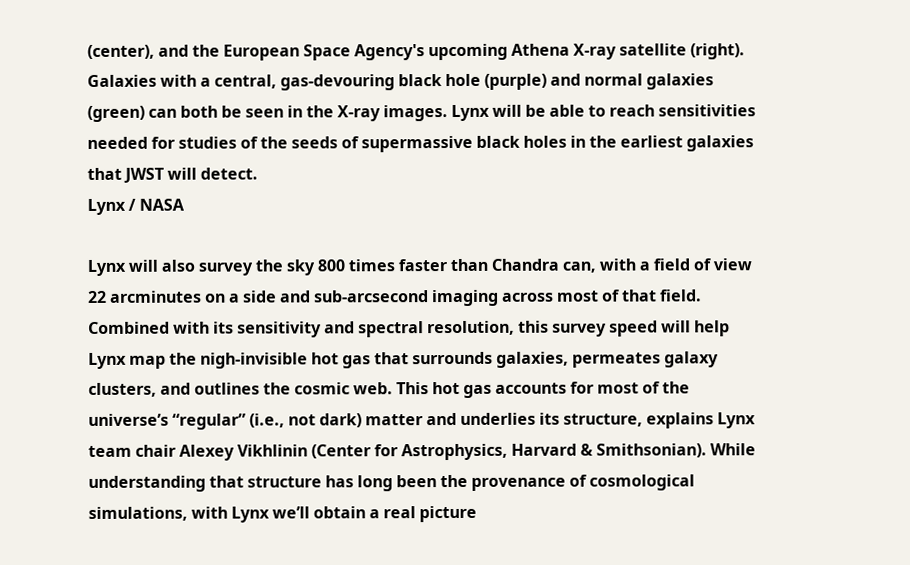(center), and the European Space Agency's upcoming Athena X-ray satellite (right). Galaxies with a central, gas-devouring black hole (purple) and normal galaxies (green) can both be seen in the X-ray images. Lynx will be able to reach sensitivities needed for studies of the seeds of supermassive black holes in the earliest galaxies that JWST will detect.
Lynx / NASA

Lynx will also survey the sky 800 times faster than Chandra can, with a field of view 22 arcminutes on a side and sub-arcsecond imaging across most of that field. Combined with its sensitivity and spectral resolution, this survey speed will help Lynx map the nigh-invisible hot gas that surrounds galaxies, permeates galaxy clusters, and outlines the cosmic web. This hot gas accounts for most of the universe’s “regular” (i.e., not dark) matter and underlies its structure, explains Lynx team chair Alexey Vikhlinin (Center for Astrophysics, Harvard & Smithsonian). While understanding that structure has long been the provenance of cosmological simulations, with Lynx we’ll obtain a real picture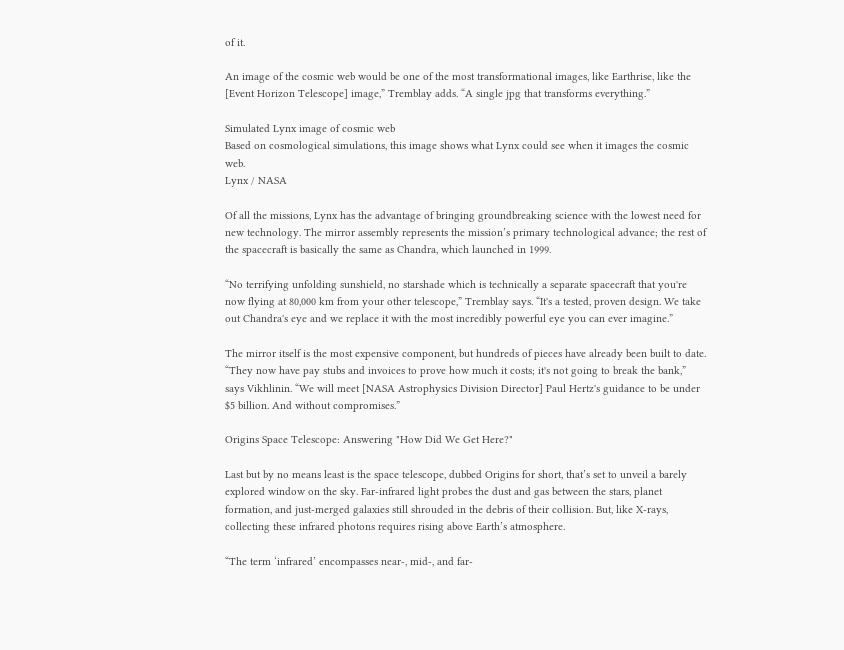of it.

An image of the cosmic web would be one of the most transformational images, like Earthrise, like the [Event Horizon Telescope] image,” Tremblay adds. “A single jpg that transforms everything.”

Simulated Lynx image of cosmic web
Based on cosmological simulations, this image shows what Lynx could see when it images the cosmic web.
Lynx / NASA

Of all the missions, Lynx has the advantage of bringing groundbreaking science with the lowest need for new technology. The mirror assembly represents the mission’s primary technological advance; the rest of the spacecraft is basically the same as Chandra, which launched in 1999.

“No terrifying unfolding sunshield, no starshade which is technically a separate spacecraft that you're now flying at 80,000 km from your other telescope,” Tremblay says. “It's a tested, proven design. We take out Chandra's eye and we replace it with the most incredibly powerful eye you can ever imagine.”

The mirror itself is the most expensive component, but hundreds of pieces have already been built to date. “They now have pay stubs and invoices to prove how much it costs; it's not going to break the bank,” says Vikhlinin. “We will meet [NASA Astrophysics Division Director] Paul Hertz's guidance to be under $5 billion. And without compromises.”

Origins Space Telescope: Answering "How Did We Get Here?"

Last but by no means least is the space telescope, dubbed Origins for short, that’s set to unveil a barely explored window on the sky. Far-infrared light probes the dust and gas between the stars, planet formation, and just-merged galaxies still shrouded in the debris of their collision. But, like X-rays, collecting these infrared photons requires rising above Earth’s atmosphere.

“The term ‘infrared’ encompasses near-, mid-, and far-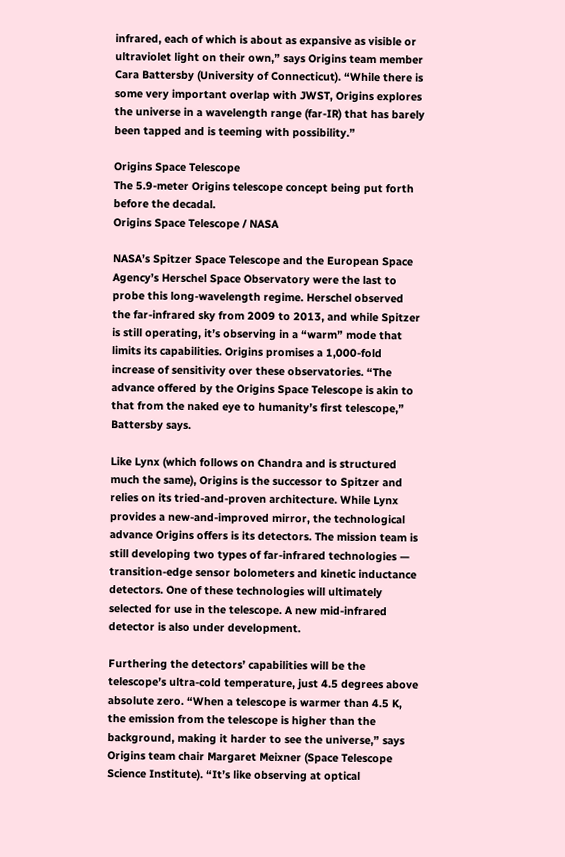infrared, each of which is about as expansive as visible or ultraviolet light on their own,” says Origins team member Cara Battersby (University of Connecticut). “While there is some very important overlap with JWST, Origins explores the universe in a wavelength range (far-IR) that has barely been tapped and is teeming with possibility.”

Origins Space Telescope
The 5.9-meter Origins telescope concept being put forth before the decadal.
Origins Space Telescope / NASA

NASA’s Spitzer Space Telescope and the European Space Agency’s Herschel Space Observatory were the last to probe this long-wavelength regime. Herschel observed the far-infrared sky from 2009 to 2013, and while Spitzer is still operating, it’s observing in a “warm” mode that limits its capabilities. Origins promises a 1,000-fold increase of sensitivity over these observatories. “The advance offered by the Origins Space Telescope is akin to that from the naked eye to humanity’s first telescope,” Battersby says.

Like Lynx (which follows on Chandra and is structured much the same), Origins is the successor to Spitzer and relies on its tried-and-proven architecture. While Lynx provides a new-and-improved mirror, the technological advance Origins offers is its detectors. The mission team is still developing two types of far-infrared technologies — transition-edge sensor bolometers and kinetic inductance detectors. One of these technologies will ultimately selected for use in the telescope. A new mid-infrared detector is also under development.

Furthering the detectors’ capabilities will be the telescope’s ultra-cold temperature, just 4.5 degrees above absolute zero. “When a telescope is warmer than 4.5 K, the emission from the telescope is higher than the background, making it harder to see the universe,” says Origins team chair Margaret Meixner (Space Telescope Science Institute). “It’s like observing at optical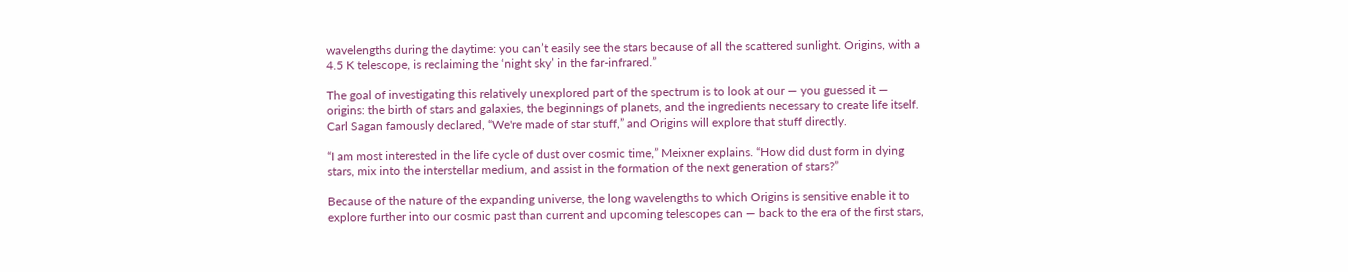wavelengths during the daytime: you can’t easily see the stars because of all the scattered sunlight. Origins, with a 4.5 K telescope, is reclaiming the ‘night sky’ in the far-infrared.”

The goal of investigating this relatively unexplored part of the spectrum is to look at our — you guessed it — origins: the birth of stars and galaxies, the beginnings of planets, and the ingredients necessary to create life itself. Carl Sagan famously declared, “We're made of star stuff,” and Origins will explore that stuff directly.

“I am most interested in the life cycle of dust over cosmic time,” Meixner explains. “How did dust form in dying stars, mix into the interstellar medium, and assist in the formation of the next generation of stars?”

Because of the nature of the expanding universe, the long wavelengths to which Origins is sensitive enable it to explore further into our cosmic past than current and upcoming telescopes can — back to the era of the first stars,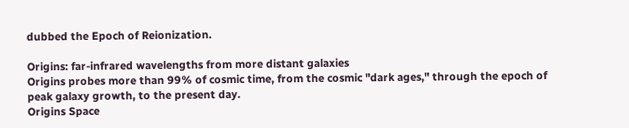dubbed the Epoch of Reionization.

Origins: far-infrared wavelengths from more distant galaxies
Origins probes more than 99% of cosmic time, from the cosmic "dark ages," through the epoch of peak galaxy growth, to the present day.
Origins Space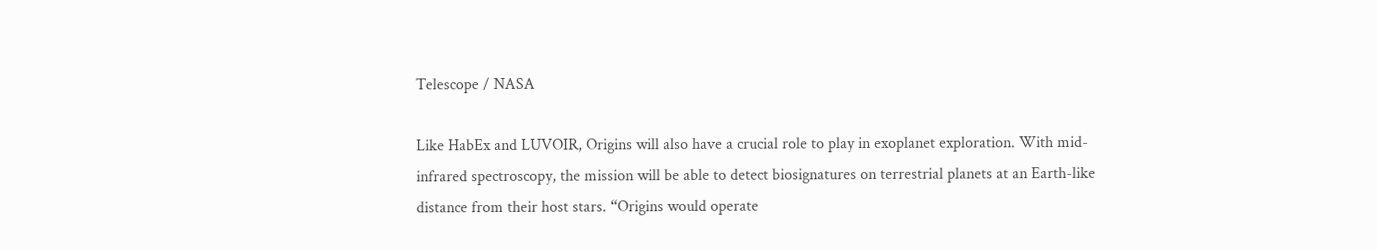Telescope / NASA

Like HabEx and LUVOIR, Origins will also have a crucial role to play in exoplanet exploration. With mid-infrared spectroscopy, the mission will be able to detect biosignatures on terrestrial planets at an Earth-like distance from their host stars. “Origins would operate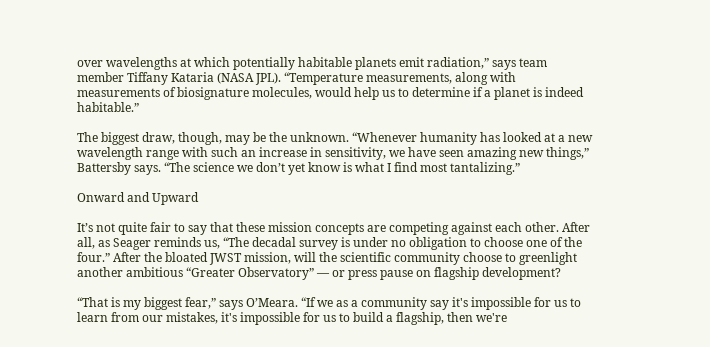over wavelengths at which potentially habitable planets emit radiation,” says team member Tiffany Kataria (NASA JPL). “Temperature measurements, along with measurements of biosignature molecules, would help us to determine if a planet is indeed habitable.”

The biggest draw, though, may be the unknown. “Whenever humanity has looked at a new wavelength range with such an increase in sensitivity, we have seen amazing new things,” Battersby says. “The science we don’t yet know is what I find most tantalizing.”

Onward and Upward

It’s not quite fair to say that these mission concepts are competing against each other. After all, as Seager reminds us, “The decadal survey is under no obligation to choose one of the four.” After the bloated JWST mission, will the scientific community choose to greenlight another ambitious “Greater Observatory” — or press pause on flagship development?

“That is my biggest fear,” says O’Meara. “If we as a community say it's impossible for us to learn from our mistakes, it's impossible for us to build a flagship, then we're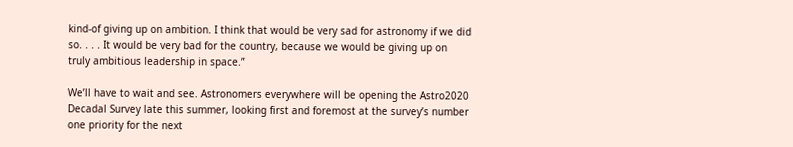kind-of giving up on ambition. I think that would be very sad for astronomy if we did so. . . . It would be very bad for the country, because we would be giving up on truly ambitious leadership in space.”

We’ll have to wait and see. Astronomers everywhere will be opening the Astro2020 Decadal Survey late this summer, looking first and foremost at the survey’s number one priority for the next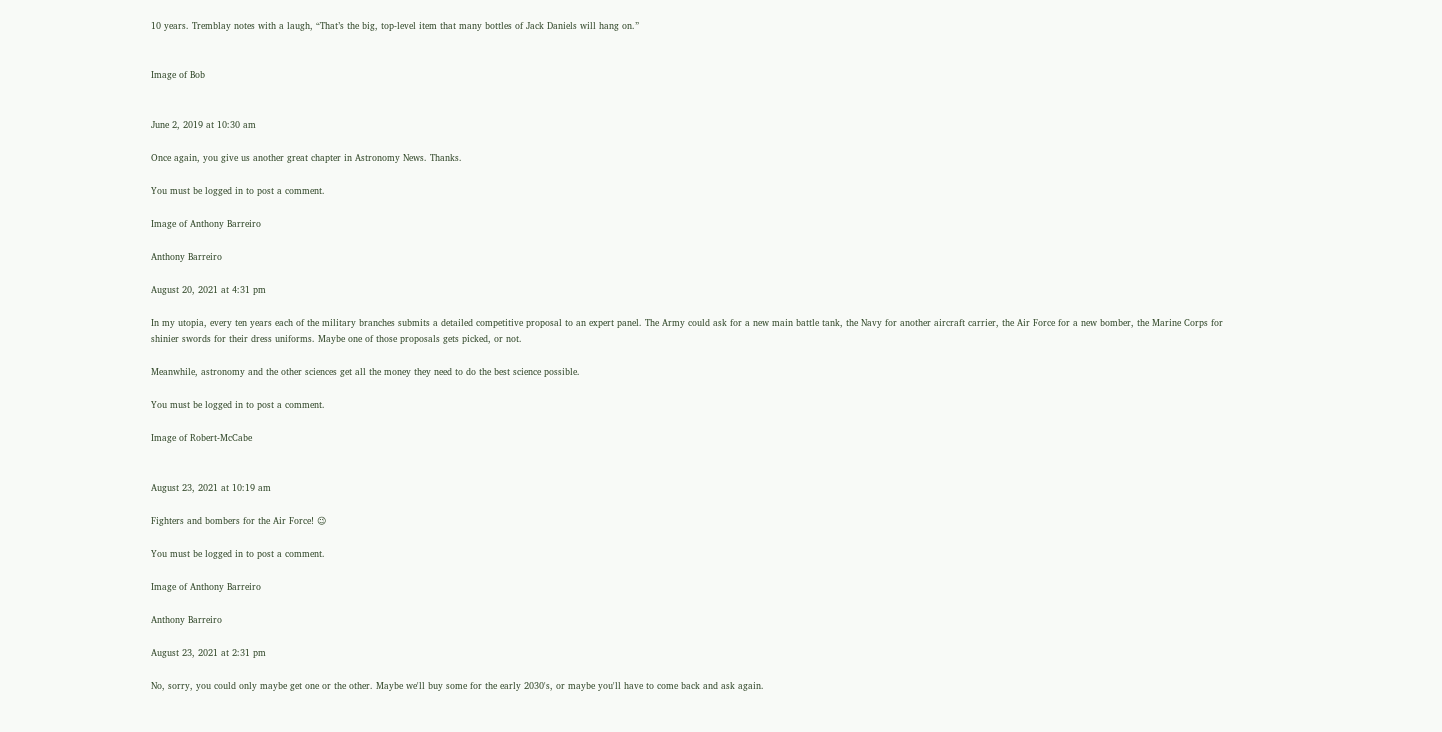10 years. Tremblay notes with a laugh, “That’s the big, top-level item that many bottles of Jack Daniels will hang on.”


Image of Bob


June 2, 2019 at 10:30 am

Once again, you give us another great chapter in Astronomy News. Thanks.

You must be logged in to post a comment.

Image of Anthony Barreiro

Anthony Barreiro

August 20, 2021 at 4:31 pm

In my utopia, every ten years each of the military branches submits a detailed competitive proposal to an expert panel. The Army could ask for a new main battle tank, the Navy for another aircraft carrier, the Air Force for a new bomber, the Marine Corps for shinier swords for their dress uniforms. Maybe one of those proposals gets picked, or not.

Meanwhile, astronomy and the other sciences get all the money they need to do the best science possible.

You must be logged in to post a comment.

Image of Robert-McCabe


August 23, 2021 at 10:19 am

Fighters and bombers for the Air Force! 😉

You must be logged in to post a comment.

Image of Anthony Barreiro

Anthony Barreiro

August 23, 2021 at 2:31 pm

No, sorry, you could only maybe get one or the other. Maybe we'll buy some for the early 2030's, or maybe you'll have to come back and ask again.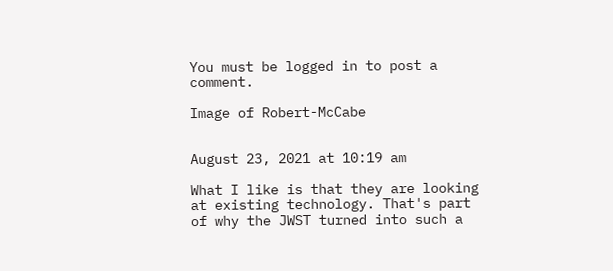You must be logged in to post a comment.

Image of Robert-McCabe


August 23, 2021 at 10:19 am

What I like is that they are looking at existing technology. That's part of why the JWST turned into such a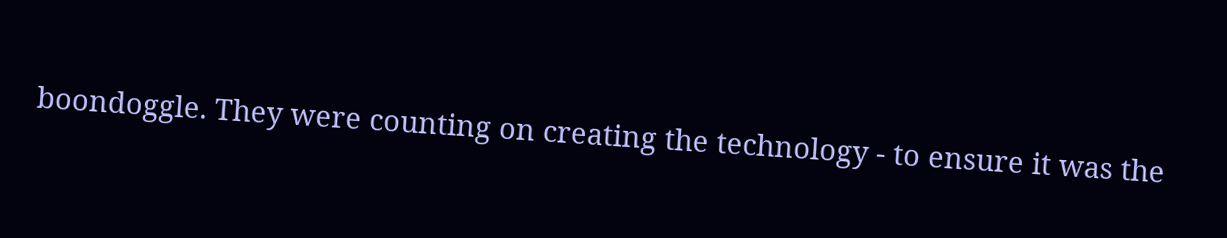boondoggle. They were counting on creating the technology - to ensure it was the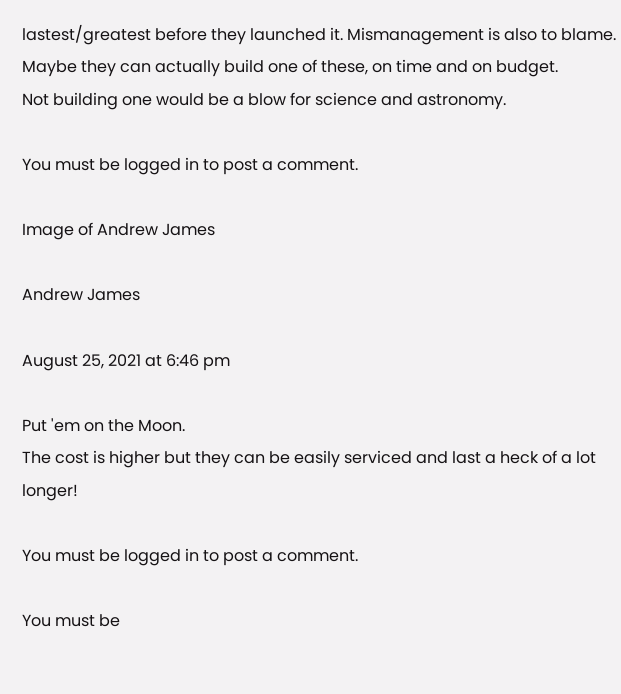lastest/greatest before they launched it. Mismanagement is also to blame.
Maybe they can actually build one of these, on time and on budget.
Not building one would be a blow for science and astronomy.

You must be logged in to post a comment.

Image of Andrew James

Andrew James

August 25, 2021 at 6:46 pm

Put 'em on the Moon.
The cost is higher but they can be easily serviced and last a heck of a lot longer!

You must be logged in to post a comment.

You must be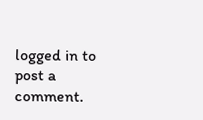logged in to post a comment.